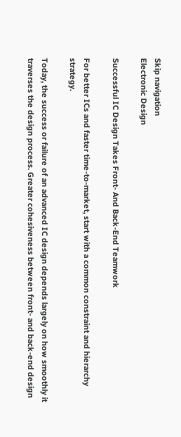Skip navigation
Electronic Design

Successful IC Design Takes Front- And Back-End Teamwork

For better ICs and faster time-to-market, start with a common constraint and hierarchy strategy.

Today, the success or failure of an advanced IC design depends largely on how smoothly it traverses the design process. Greater cohesiveness between front- and back-end design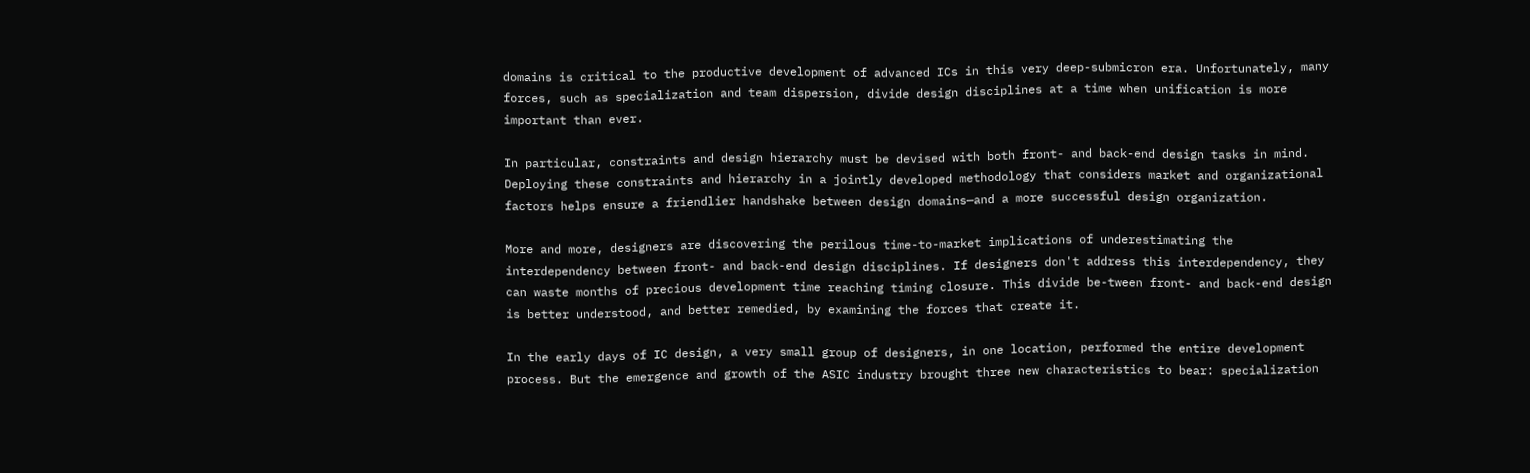domains is critical to the productive development of advanced ICs in this very deep-submicron era. Unfortunately, many forces, such as specialization and team dispersion, divide design disciplines at a time when unification is more important than ever.

In particular, constraints and design hierarchy must be devised with both front- and back-end design tasks in mind. Deploying these constraints and hierarchy in a jointly developed methodology that considers market and organizational factors helps ensure a friendlier handshake between design domains—and a more successful design organization.

More and more, designers are discovering the perilous time-to-market implications of underestimating the interdependency between front- and back-end design disciplines. If designers don't address this interdependency, they can waste months of precious development time reaching timing closure. This divide be-tween front- and back-end design is better understood, and better remedied, by examining the forces that create it.

In the early days of IC design, a very small group of designers, in one location, performed the entire development process. But the emergence and growth of the ASIC industry brought three new characteristics to bear: specialization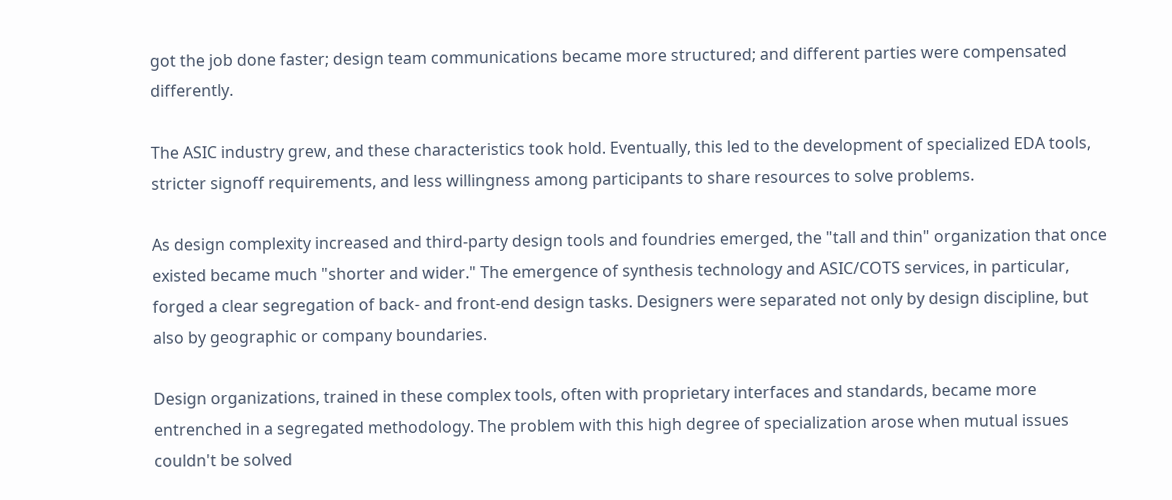got the job done faster; design team communications became more structured; and different parties were compensated differently.

The ASIC industry grew, and these characteristics took hold. Eventually, this led to the development of specialized EDA tools, stricter signoff requirements, and less willingness among participants to share resources to solve problems.

As design complexity increased and third-party design tools and foundries emerged, the "tall and thin" organization that once existed became much "shorter and wider." The emergence of synthesis technology and ASIC/COTS services, in particular, forged a clear segregation of back- and front-end design tasks. Designers were separated not only by design discipline, but also by geographic or company boundaries.

Design organizations, trained in these complex tools, often with proprietary interfaces and standards, became more entrenched in a segregated methodology. The problem with this high degree of specialization arose when mutual issues couldn't be solved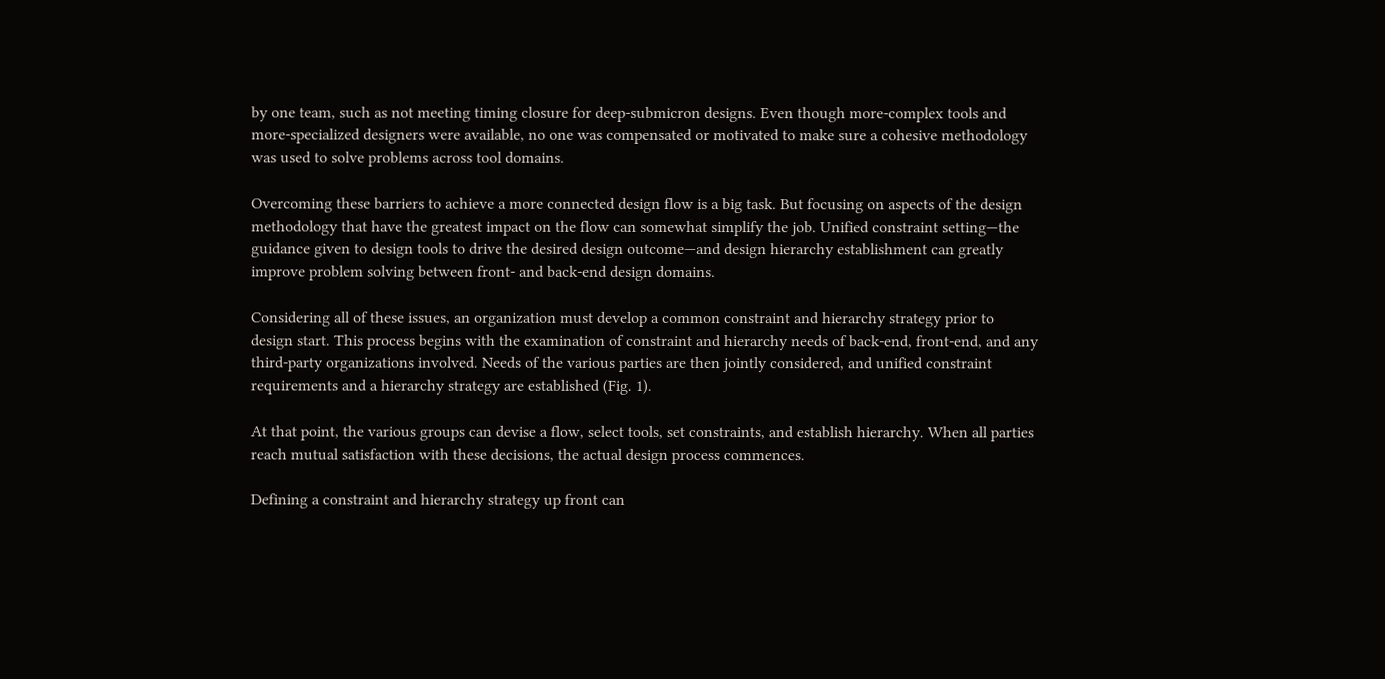by one team, such as not meeting timing closure for deep-submicron designs. Even though more-complex tools and more-specialized designers were available, no one was compensated or motivated to make sure a cohesive methodology was used to solve problems across tool domains.

Overcoming these barriers to achieve a more connected design flow is a big task. But focusing on aspects of the design methodology that have the greatest impact on the flow can somewhat simplify the job. Unified constraint setting—the guidance given to design tools to drive the desired design outcome—and design hierarchy establishment can greatly improve problem solving between front- and back-end design domains.

Considering all of these issues, an organization must develop a common constraint and hierarchy strategy prior to design start. This process begins with the examination of constraint and hierarchy needs of back-end, front-end, and any third-party organizations involved. Needs of the various parties are then jointly considered, and unified constraint requirements and a hierarchy strategy are established (Fig. 1).

At that point, the various groups can devise a flow, select tools, set constraints, and establish hierarchy. When all parties reach mutual satisfaction with these decisions, the actual design process commences.

Defining a constraint and hierarchy strategy up front can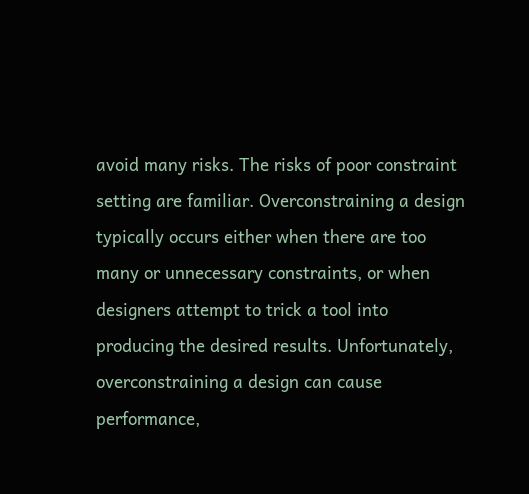avoid many risks. The risks of poor constraint setting are familiar. Overconstraining a design typically occurs either when there are too many or unnecessary constraints, or when designers attempt to trick a tool into producing the desired results. Unfortunately, overconstraining a design can cause performance,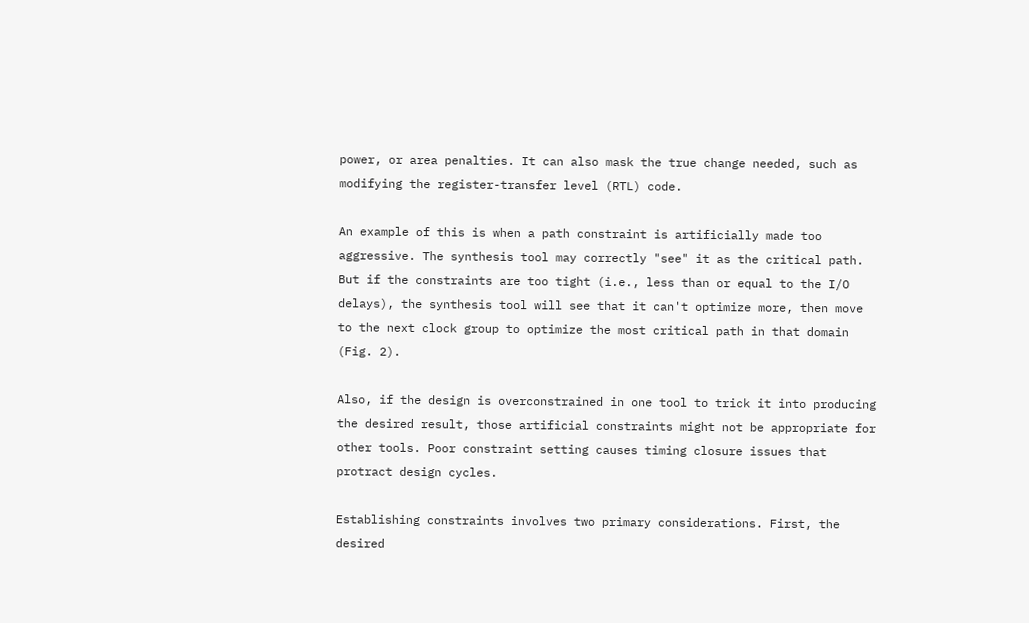power, or area penalties. It can also mask the true change needed, such as modifying the register-transfer level (RTL) code.

An example of this is when a path constraint is artificially made too aggressive. The synthesis tool may correctly "see" it as the critical path. But if the constraints are too tight (i.e., less than or equal to the I/O delays), the synthesis tool will see that it can't optimize more, then move to the next clock group to optimize the most critical path in that domain (Fig. 2).

Also, if the design is overconstrained in one tool to trick it into producing the desired result, those artificial constraints might not be appropriate for other tools. Poor constraint setting causes timing closure issues that protract design cycles.

Establishing constraints involves two primary considerations. First, the desired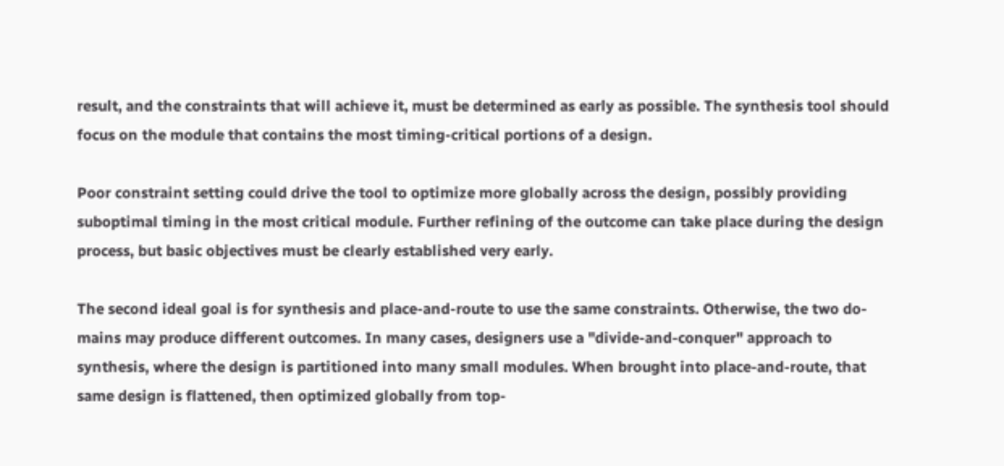result, and the constraints that will achieve it, must be determined as early as possible. The synthesis tool should focus on the module that contains the most timing-critical portions of a design.

Poor constraint setting could drive the tool to optimize more globally across the design, possibly providing suboptimal timing in the most critical module. Further refining of the outcome can take place during the design process, but basic objectives must be clearly established very early.

The second ideal goal is for synthesis and place-and-route to use the same constraints. Otherwise, the two do-mains may produce different outcomes. In many cases, designers use a "divide-and-conquer" approach to synthesis, where the design is partitioned into many small modules. When brought into place-and-route, that same design is flattened, then optimized globally from top-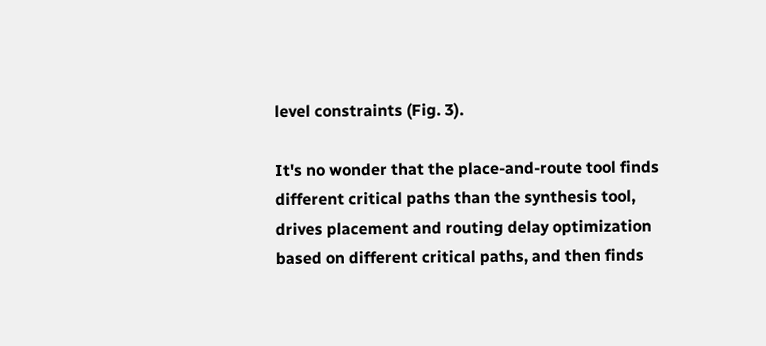level constraints (Fig. 3).

It's no wonder that the place-and-route tool finds different critical paths than the synthesis tool, drives placement and routing delay optimization based on different critical paths, and then finds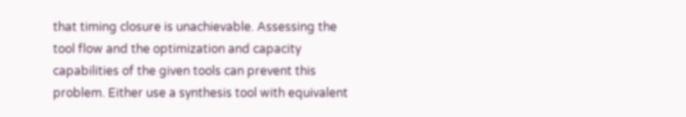that timing closure is unachievable. Assessing the tool flow and the optimization and capacity capabilities of the given tools can prevent this problem. Either use a synthesis tool with equivalent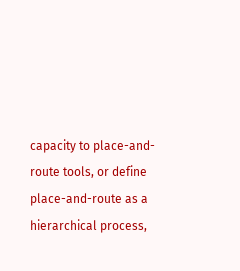capacity to place-and-route tools, or define place-and-route as a hierarchical process,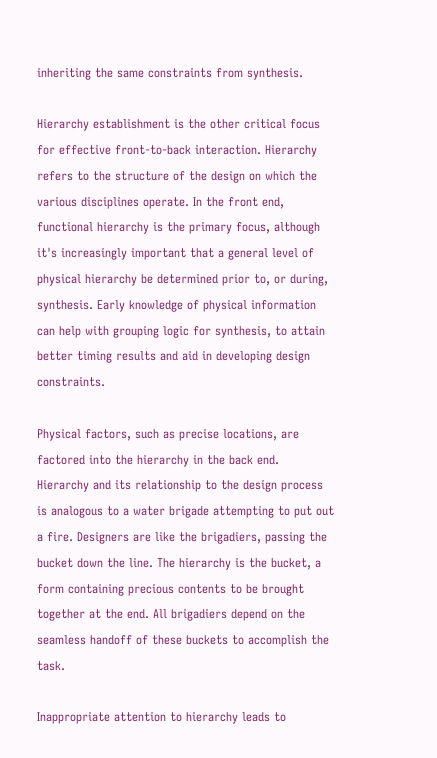inheriting the same constraints from synthesis.

Hierarchy establishment is the other critical focus for effective front-to-back interaction. Hierarchy refers to the structure of the design on which the various disciplines operate. In the front end, functional hierarchy is the primary focus, although it's increasingly important that a general level of physical hierarchy be determined prior to, or during, synthesis. Early knowledge of physical information can help with grouping logic for synthesis, to attain better timing results and aid in developing design constraints.

Physical factors, such as precise locations, are factored into the hierarchy in the back end. Hierarchy and its relationship to the design process is analogous to a water brigade attempting to put out a fire. Designers are like the brigadiers, passing the bucket down the line. The hierarchy is the bucket, a form containing precious contents to be brought together at the end. All brigadiers depend on the seamless handoff of these buckets to accomplish the task.

Inappropriate attention to hierarchy leads to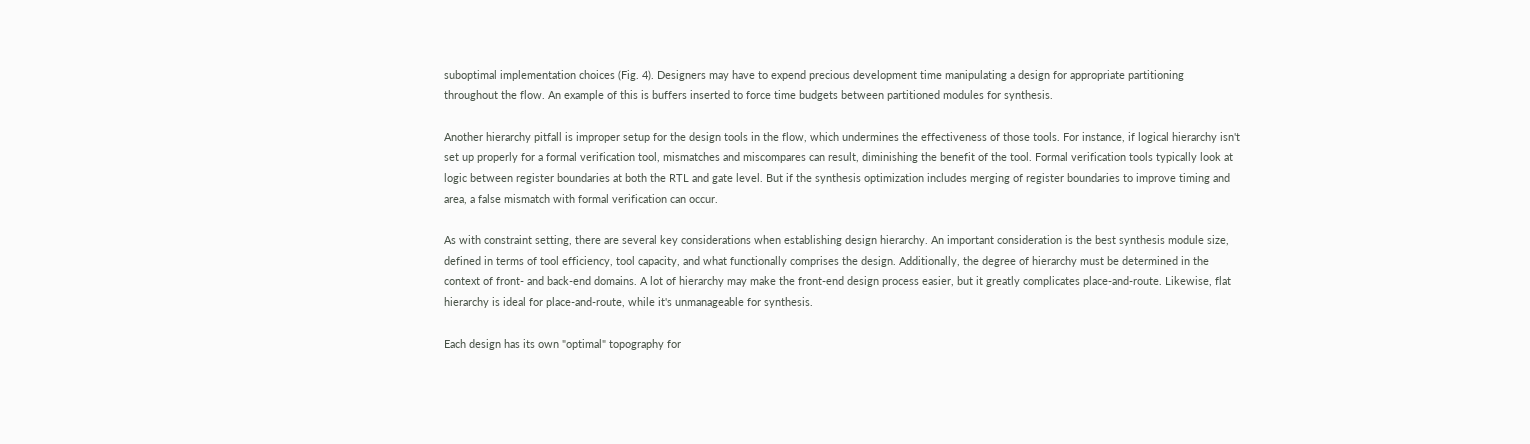suboptimal implementation choices (Fig. 4). Designers may have to expend precious development time manipulating a design for appropriate partitioning throughout the flow. An example of this is buffers inserted to force time budgets between partitioned modules for synthesis.

Another hierarchy pitfall is improper setup for the design tools in the flow, which undermines the effectiveness of those tools. For instance, if logical hierarchy isn't set up properly for a formal verification tool, mismatches and miscompares can result, diminishing the benefit of the tool. Formal verification tools typically look at logic between register boundaries at both the RTL and gate level. But if the synthesis optimization includes merging of register boundaries to improve timing and area, a false mismatch with formal verification can occur.

As with constraint setting, there are several key considerations when establishing design hierarchy. An important consideration is the best synthesis module size, defined in terms of tool efficiency, tool capacity, and what functionally comprises the design. Additionally, the degree of hierarchy must be determined in the context of front- and back-end domains. A lot of hierarchy may make the front-end design process easier, but it greatly complicates place-and-route. Likewise, flat hierarchy is ideal for place-and-route, while it's unmanageable for synthesis.

Each design has its own "optimal" topography for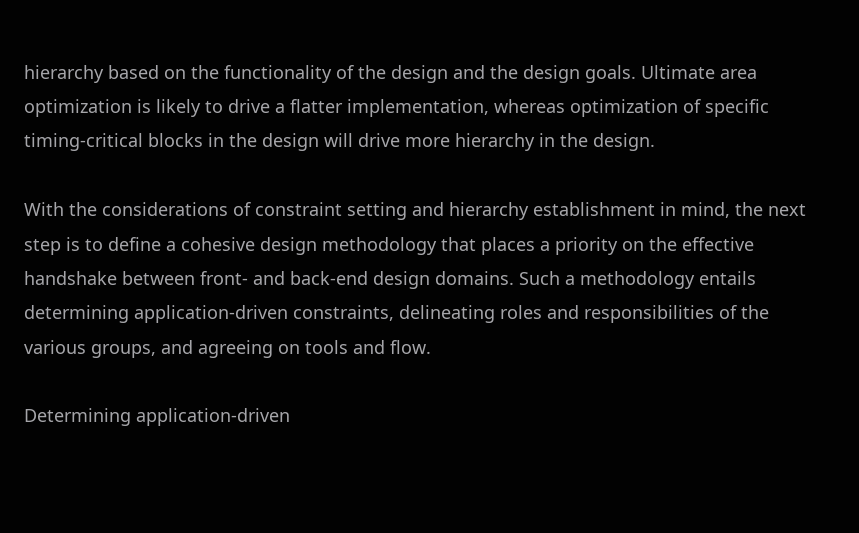hierarchy based on the functionality of the design and the design goals. Ultimate area optimization is likely to drive a flatter implementation, whereas optimization of specific timing-critical blocks in the design will drive more hierarchy in the design.

With the considerations of constraint setting and hierarchy establishment in mind, the next step is to define a cohesive design methodology that places a priority on the effective handshake between front- and back-end design domains. Such a methodology entails determining application-driven constraints, delineating roles and responsibilities of the various groups, and agreeing on tools and flow.

Determining application-driven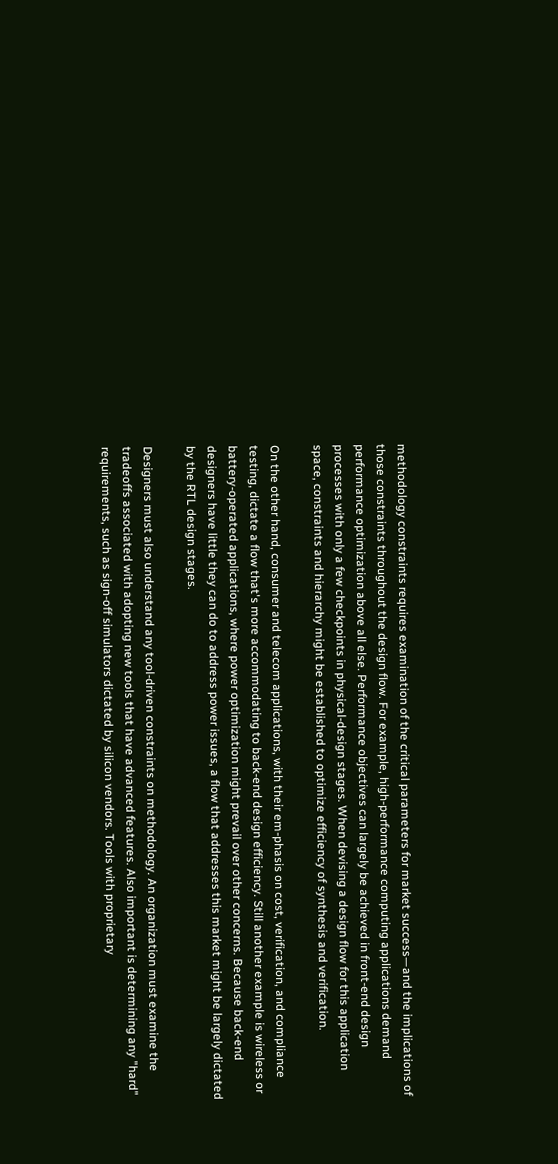methodology constraints requires examination of the critical parameters for market success—and the implications of those constraints throughout the design flow. For example, high-performance computing applications demand performance optimization above all else. Performance objectives can largely be achieved in front-end design processes with only a few checkpoints in physical-design stages. When devising a design flow for this application space, constraints and hierarchy might be established to optimize efficiency of synthesis and verification.

On the other hand, consumer and telecom applications, with their em-phasis on cost, verification, and compliance testing, dictate a flow that's more accommodating to back-end design efficiency. Still another example is wireless or battery-operated applications, where power optimization might prevail over other concerns. Because back-end designers have little they can do to address power issues, a flow that addresses this market might be largely dictated by the RTL design stages.

Designers must also understand any tool-driven constraints on methodology. An organization must examine the tradeoffs associated with adopting new tools that have advanced features. Also important is determining any "hard" requirements, such as sign-off simulators dictated by silicon vendors. Tools with proprietary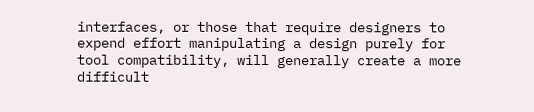interfaces, or those that require designers to expend effort manipulating a design purely for tool compatibility, will generally create a more difficult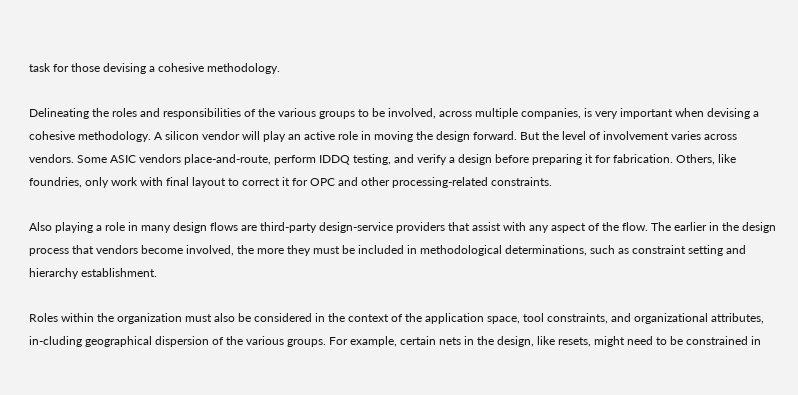task for those devising a cohesive methodology.

Delineating the roles and responsibilities of the various groups to be involved, across multiple companies, is very important when devising a cohesive methodology. A silicon vendor will play an active role in moving the design forward. But the level of involvement varies across vendors. Some ASIC vendors place-and-route, perform IDDQ testing, and verify a design before preparing it for fabrication. Others, like foundries, only work with final layout to correct it for OPC and other processing-related constraints.

Also playing a role in many design flows are third-party design-service providers that assist with any aspect of the flow. The earlier in the design process that vendors become involved, the more they must be included in methodological determinations, such as constraint setting and hierarchy establishment.

Roles within the organization must also be considered in the context of the application space, tool constraints, and organizational attributes, in-cluding geographical dispersion of the various groups. For example, certain nets in the design, like resets, might need to be constrained in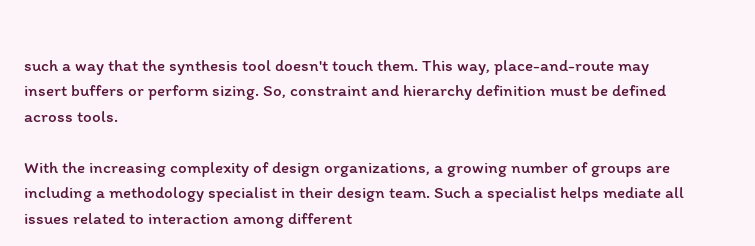such a way that the synthesis tool doesn't touch them. This way, place-and-route may insert buffers or perform sizing. So, constraint and hierarchy definition must be defined across tools.

With the increasing complexity of design organizations, a growing number of groups are including a methodology specialist in their design team. Such a specialist helps mediate all issues related to interaction among different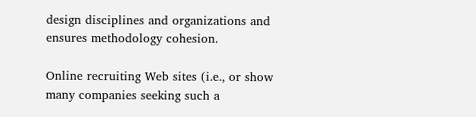design disciplines and organizations and ensures methodology cohesion.

Online recruiting Web sites (i.e., or show many companies seeking such a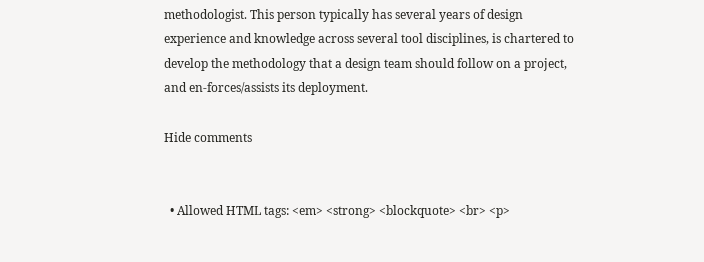methodologist. This person typically has several years of design experience and knowledge across several tool disciplines, is chartered to develop the methodology that a design team should follow on a project, and en-forces/assists its deployment.

Hide comments


  • Allowed HTML tags: <em> <strong> <blockquote> <br> <p>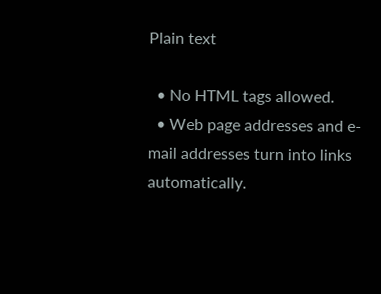Plain text

  • No HTML tags allowed.
  • Web page addresses and e-mail addresses turn into links automatically.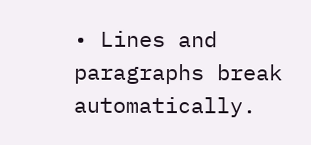• Lines and paragraphs break automatically.